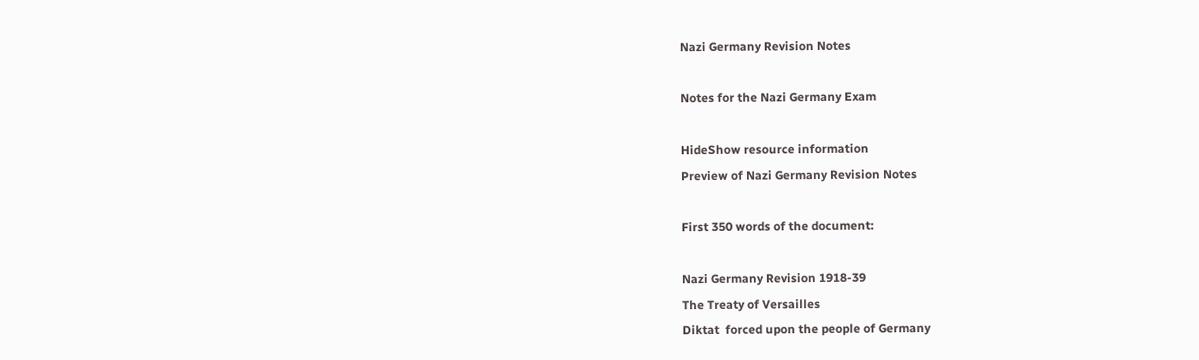Nazi Germany Revision Notes

Notes for the Nazi Germany Exam

HideShow resource information
Preview of Nazi Germany Revision Notes

First 350 words of the document:

Nazi Germany Revision 1918-39
The Treaty of Versailles
Diktat  forced upon the people of Germany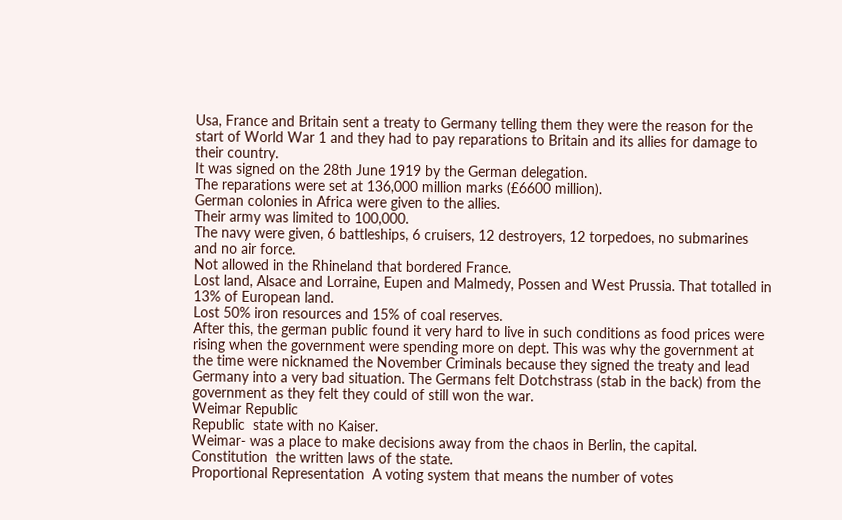Usa, France and Britain sent a treaty to Germany telling them they were the reason for the
start of World War 1 and they had to pay reparations to Britain and its allies for damage to
their country.
It was signed on the 28th June 1919 by the German delegation.
The reparations were set at 136,000 million marks (£6600 million).
German colonies in Africa were given to the allies.
Their army was limited to 100,000.
The navy were given, 6 battleships, 6 cruisers, 12 destroyers, 12 torpedoes, no submarines
and no air force.
Not allowed in the Rhineland that bordered France.
Lost land, Alsace and Lorraine, Eupen and Malmedy, Possen and West Prussia. That totalled in
13% of European land.
Lost 50% iron resources and 15% of coal reserves.
After this, the german public found it very hard to live in such conditions as food prices were
rising when the government were spending more on dept. This was why the government at
the time were nicknamed the November Criminals because they signed the treaty and lead
Germany into a very bad situation. The Germans felt Dotchstrass (stab in the back) from the
government as they felt they could of still won the war.
Weimar Republic
Republic  state with no Kaiser.
Weimar- was a place to make decisions away from the chaos in Berlin, the capital.
Constitution  the written laws of the state.
Proportional Representation  A voting system that means the number of votes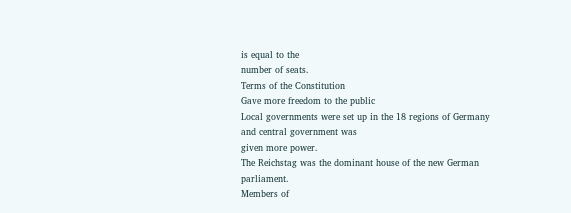is equal to the
number of seats.
Terms of the Constitution
Gave more freedom to the public
Local governments were set up in the 18 regions of Germany and central government was
given more power.
The Reichstag was the dominant house of the new German parliament.
Members of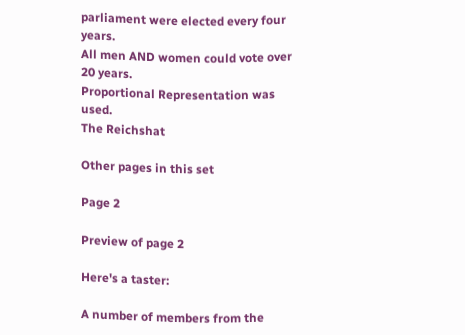parliament were elected every four years.
All men AND women could vote over 20 years.
Proportional Representation was used.
The Reichshat

Other pages in this set

Page 2

Preview of page 2

Here's a taster:

A number of members from the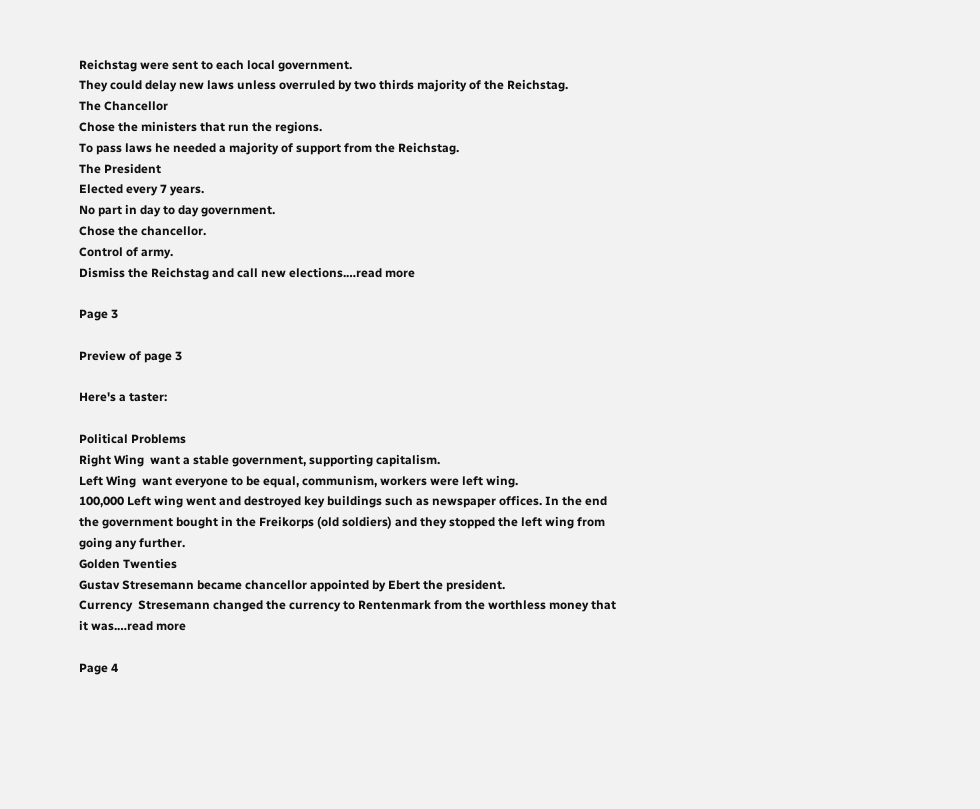Reichstag were sent to each local government.
They could delay new laws unless overruled by two thirds majority of the Reichstag.
The Chancellor
Chose the ministers that run the regions.
To pass laws he needed a majority of support from the Reichstag.
The President
Elected every 7 years.
No part in day to day government.
Chose the chancellor.
Control of army.
Dismiss the Reichstag and call new elections.…read more

Page 3

Preview of page 3

Here's a taster:

Political Problems
Right Wing  want a stable government, supporting capitalism.
Left Wing  want everyone to be equal, communism, workers were left wing.
100,000 Left wing went and destroyed key buildings such as newspaper offices. In the end
the government bought in the Freikorps (old soldiers) and they stopped the left wing from
going any further.
Golden Twenties
Gustav Stresemann became chancellor appointed by Ebert the president.
Currency  Stresemann changed the currency to Rentenmark from the worthless money that
it was.…read more

Page 4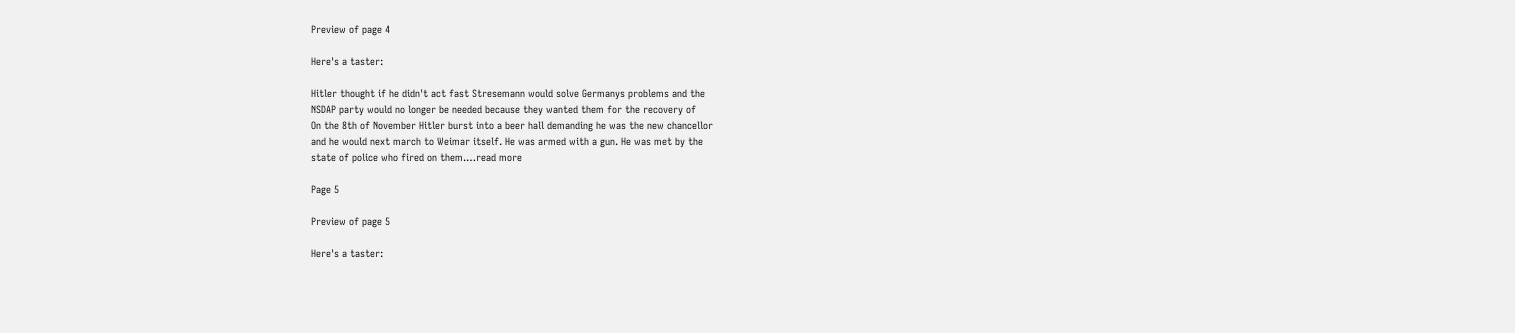Preview of page 4

Here's a taster:

Hitler thought if he didn't act fast Stresemann would solve Germanys problems and the
NSDAP party would no longer be needed because they wanted them for the recovery of
On the 8th of November Hitler burst into a beer hall demanding he was the new chancellor
and he would next march to Weimar itself. He was armed with a gun. He was met by the
state of police who fired on them.…read more

Page 5

Preview of page 5

Here's a taster: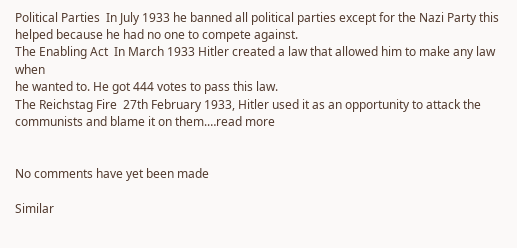Political Parties  In July 1933 he banned all political parties except for the Nazi Party this
helped because he had no one to compete against.
The Enabling Act  In March 1933 Hitler created a law that allowed him to make any law when
he wanted to. He got 444 votes to pass this law.
The Reichstag Fire  27th February 1933, Hitler used it as an opportunity to attack the
communists and blame it on them.…read more


No comments have yet been made

Similar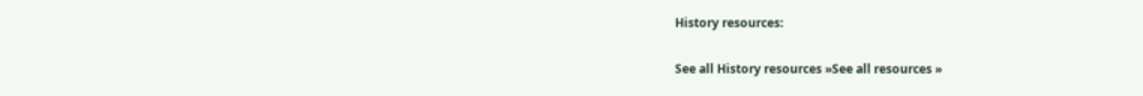History resources:

See all History resources »See all resources »